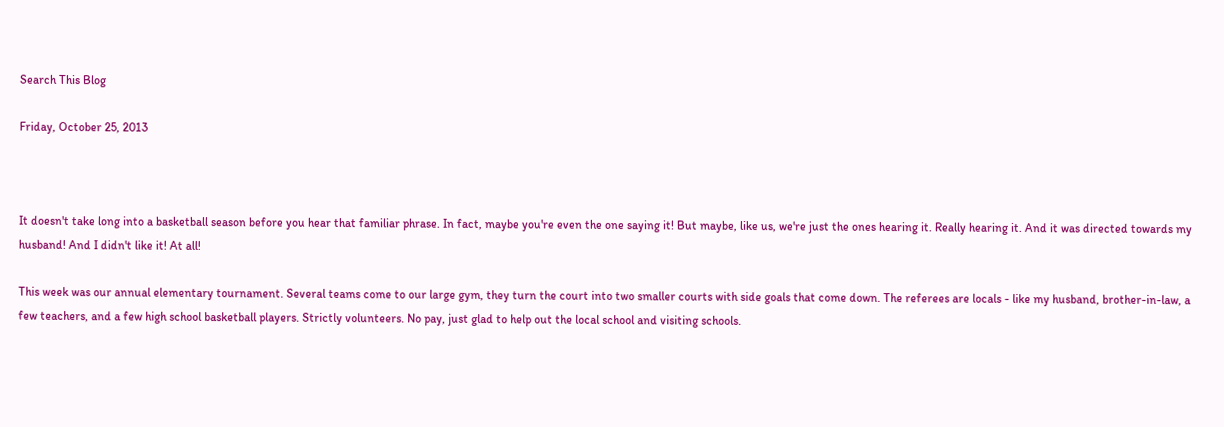Search This Blog

Friday, October 25, 2013



It doesn't take long into a basketball season before you hear that familiar phrase. In fact, maybe you're even the one saying it! But maybe, like us, we're just the ones hearing it. Really hearing it. And it was directed towards my husband! And I didn't like it! At all!

This week was our annual elementary tournament. Several teams come to our large gym, they turn the court into two smaller courts with side goals that come down. The referees are locals - like my husband, brother-in-law, a few teachers, and a few high school basketball players. Strictly volunteers. No pay, just glad to help out the local school and visiting schools.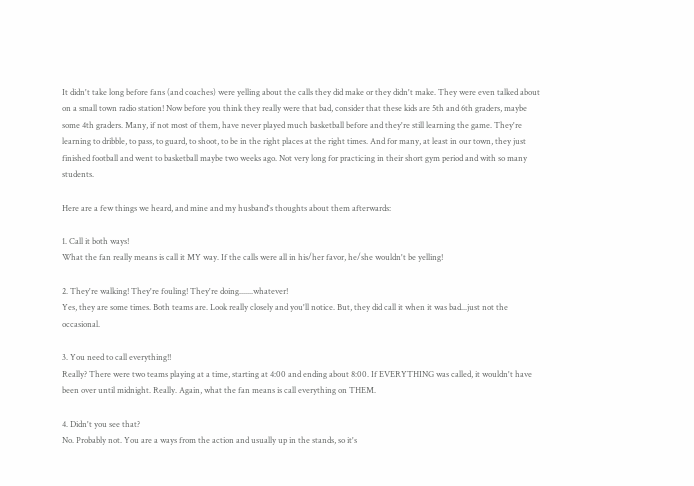It didn't take long before fans (and coaches) were yelling about the calls they did make or they didn't make. They were even talked about on a small town radio station! Now before you think they really were that bad, consider that these kids are 5th and 6th graders, maybe some 4th graders. Many, if not most of them, have never played much basketball before and they're still learning the game. They're learning to dribble, to pass, to guard, to shoot, to be in the right places at the right times. And for many, at least in our town, they just finished football and went to basketball maybe two weeks ago. Not very long for practicing in their short gym period and with so many students.

Here are a few things we heard, and mine and my husband's thoughts about them afterwards:

1. Call it both ways!
What the fan really means is call it MY way. If the calls were all in his/her favor, he/she wouldn't be yelling!

2. They're walking! They're fouling! They're doing.......whatever!
Yes, they are some times. Both teams are. Look really closely and you'll notice. But, they did call it when it was bad...just not the occasional.

3. You need to call everything!!
Really? There were two teams playing at a time, starting at 4:00 and ending about 8:00. If EVERYTHING was called, it wouldn't have been over until midnight. Really. Again, what the fan means is call everything on THEM.

4. Didn't you see that?
No. Probably not. You are a ways from the action and usually up in the stands, so it's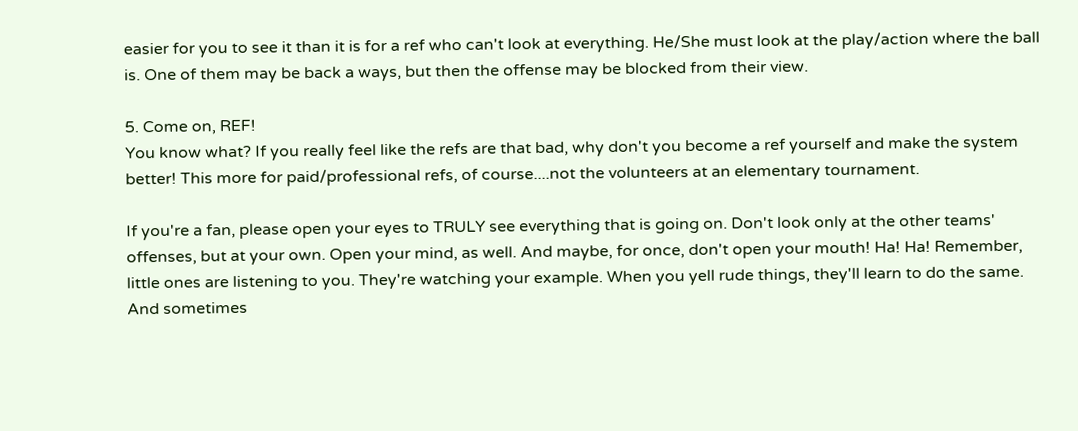easier for you to see it than it is for a ref who can't look at everything. He/She must look at the play/action where the ball is. One of them may be back a ways, but then the offense may be blocked from their view.

5. Come on, REF!
You know what? If you really feel like the refs are that bad, why don't you become a ref yourself and make the system better! This more for paid/professional refs, of course....not the volunteers at an elementary tournament.

If you're a fan, please open your eyes to TRULY see everything that is going on. Don't look only at the other teams' offenses, but at your own. Open your mind, as well. And maybe, for once, don't open your mouth! Ha! Ha! Remember, little ones are listening to you. They're watching your example. When you yell rude things, they'll learn to do the same. And sometimes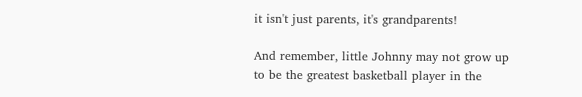it isn't just parents, it's grandparents!

And remember, little Johnny may not grow up to be the greatest basketball player in the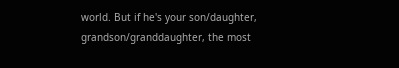world. But if he's your son/daughter, grandson/granddaughter, the most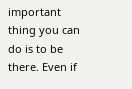important thing you can do is to be there. Even if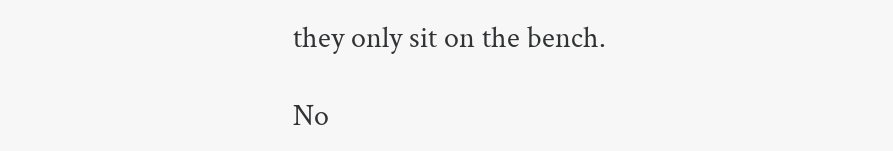they only sit on the bench.

No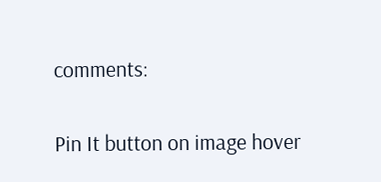comments:

Pin It button on image hover